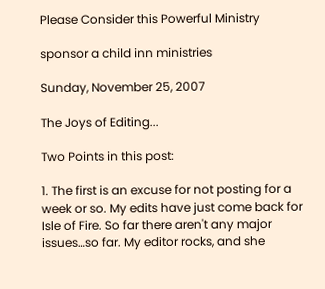Please Consider this Powerful Ministry

sponsor a child inn ministries

Sunday, November 25, 2007

The Joys of Editing...

Two Points in this post:

1. The first is an excuse for not posting for a week or so. My edits have just come back for Isle of Fire. So far there aren't any major issues…so far. My editor rocks, and she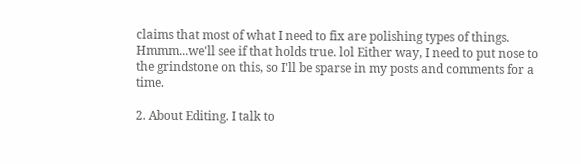claims that most of what I need to fix are polishing types of things. Hmmm...we'll see if that holds true. lol Either way, I need to put nose to the grindstone on this, so I'll be sparse in my posts and comments for a time.

2. About Editing. I talk to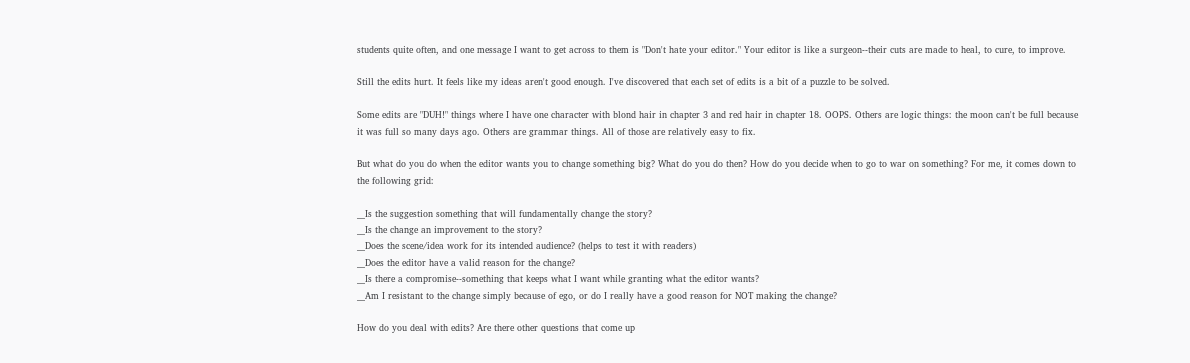students quite often, and one message I want to get across to them is "Don't hate your editor." Your editor is like a surgeon--their cuts are made to heal, to cure, to improve.

Still the edits hurt. It feels like my ideas aren't good enough. I've discovered that each set of edits is a bit of a puzzle to be solved.

Some edits are "DUH!" things where I have one character with blond hair in chapter 3 and red hair in chapter 18. OOPS. Others are logic things: the moon can't be full because it was full so many days ago. Others are grammar things. All of those are relatively easy to fix.

But what do you do when the editor wants you to change something big? What do you do then? How do you decide when to go to war on something? For me, it comes down to the following grid:

__Is the suggestion something that will fundamentally change the story?
__Is the change an improvement to the story?
__Does the scene/idea work for its intended audience? (helps to test it with readers)
__Does the editor have a valid reason for the change?
__Is there a compromise--something that keeps what I want while granting what the editor wants?
__Am I resistant to the change simply because of ego, or do I really have a good reason for NOT making the change?

How do you deal with edits? Are there other questions that come up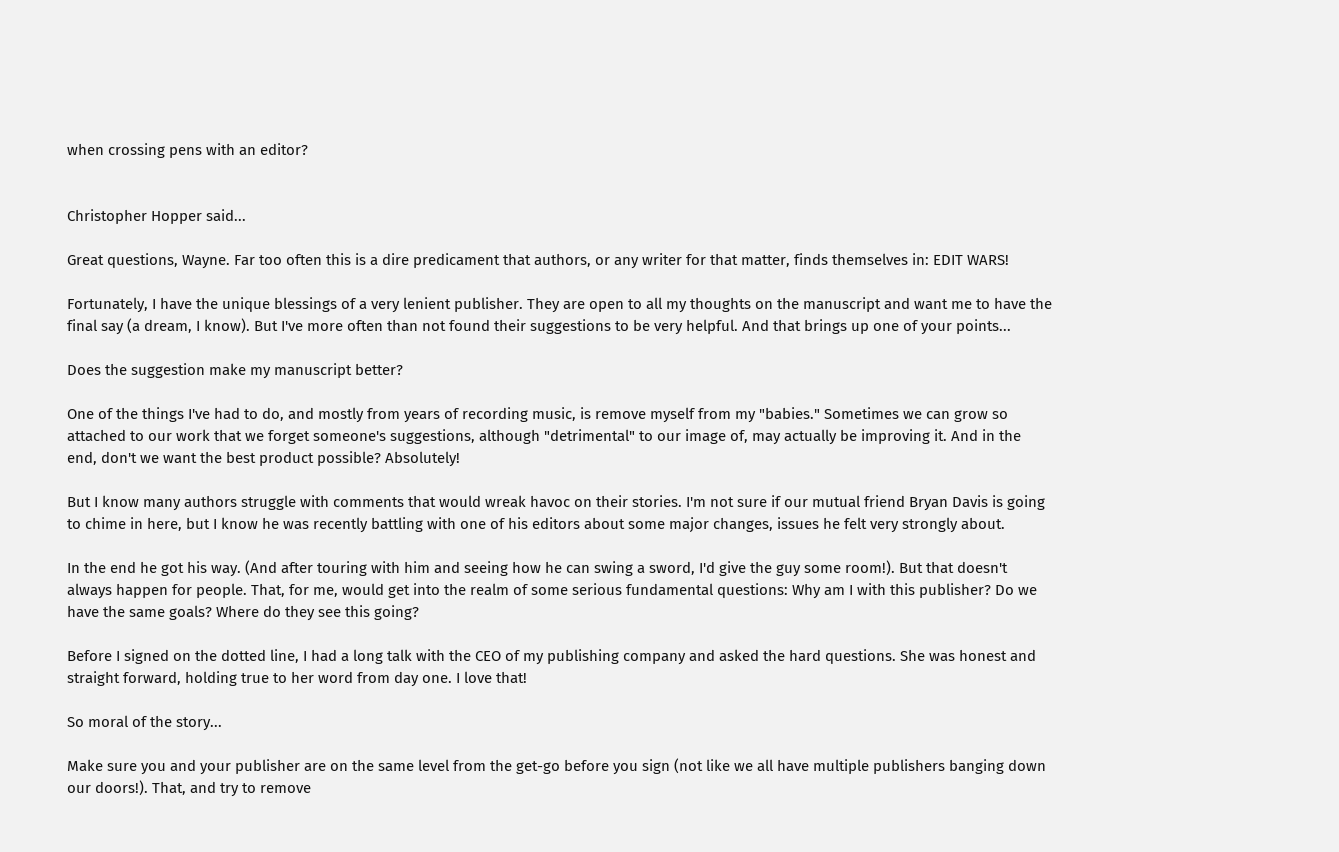when crossing pens with an editor?


Christopher Hopper said...

Great questions, Wayne. Far too often this is a dire predicament that authors, or any writer for that matter, finds themselves in: EDIT WARS!

Fortunately, I have the unique blessings of a very lenient publisher. They are open to all my thoughts on the manuscript and want me to have the final say (a dream, I know). But I've more often than not found their suggestions to be very helpful. And that brings up one of your points...

Does the suggestion make my manuscript better?

One of the things I've had to do, and mostly from years of recording music, is remove myself from my "babies." Sometimes we can grow so attached to our work that we forget someone's suggestions, although "detrimental" to our image of, may actually be improving it. And in the end, don't we want the best product possible? Absolutely!

But I know many authors struggle with comments that would wreak havoc on their stories. I'm not sure if our mutual friend Bryan Davis is going to chime in here, but I know he was recently battling with one of his editors about some major changes, issues he felt very strongly about.

In the end he got his way. (And after touring with him and seeing how he can swing a sword, I'd give the guy some room!). But that doesn't always happen for people. That, for me, would get into the realm of some serious fundamental questions: Why am I with this publisher? Do we have the same goals? Where do they see this going?

Before I signed on the dotted line, I had a long talk with the CEO of my publishing company and asked the hard questions. She was honest and straight forward, holding true to her word from day one. I love that!

So moral of the story...

Make sure you and your publisher are on the same level from the get-go before you sign (not like we all have multiple publishers banging down our doors!). That, and try to remove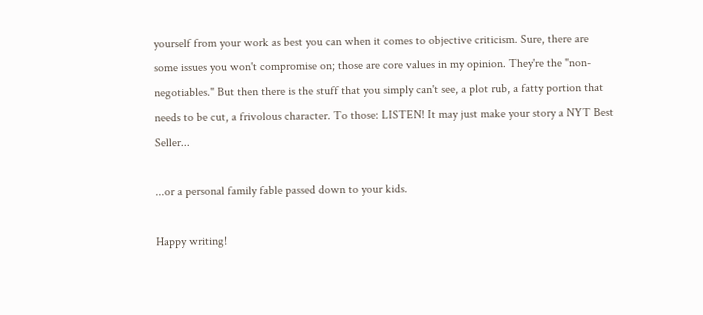yourself from your work as best you can when it comes to objective criticism. Sure, there are some issues you won't compromise on; those are core values in my opinion. They're the "non-negotiables." But then there is the stuff that you simply can't see, a plot rub, a fatty portion that needs to be cut, a frivolous character. To those: LISTEN! It may just make your story a NYT Best Seller...

...or a personal family fable passed down to your kids.

Happy writing!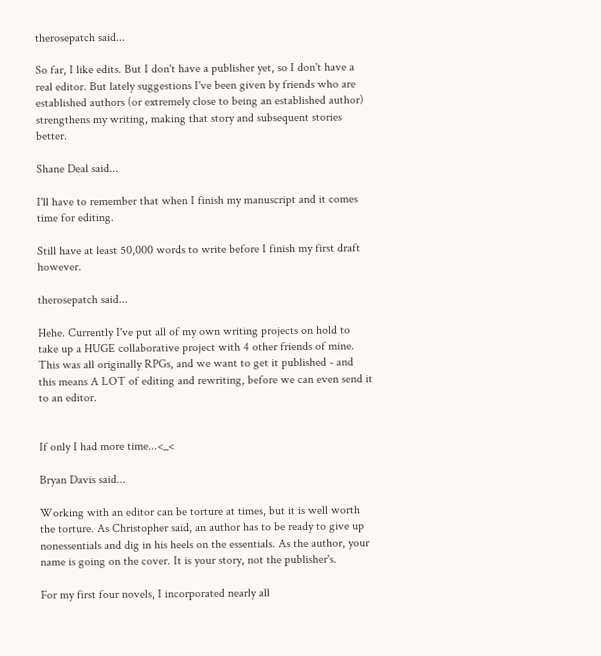therosepatch said...

So far, I like edits. But I don't have a publisher yet, so I don't have a real editor. But lately suggestions I've been given by friends who are established authors (or extremely close to being an established author) strengthens my writing, making that story and subsequent stories better.

Shane Deal said...

I'll have to remember that when I finish my manuscript and it comes time for editing.

Still have at least 50,000 words to write before I finish my first draft however.

therosepatch said...

Hehe. Currently I've put all of my own writing projects on hold to take up a HUGE collaborative project with 4 other friends of mine. This was all originally RPGs, and we want to get it published - and this means A LOT of editing and rewriting, before we can even send it to an editor.


If only I had more time...<_<

Bryan Davis said...

Working with an editor can be torture at times, but it is well worth the torture. As Christopher said, an author has to be ready to give up nonessentials and dig in his heels on the essentials. As the author, your name is going on the cover. It is your story, not the publisher's.

For my first four novels, I incorporated nearly all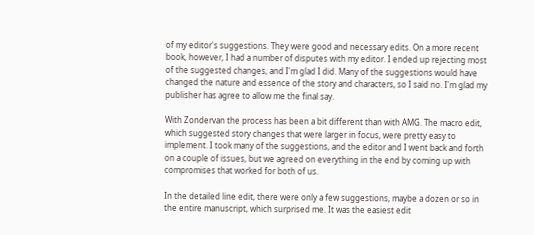of my editor's suggestions. They were good and necessary edits. On a more recent book, however, I had a number of disputes with my editor. I ended up rejecting most of the suggested changes, and I'm glad I did. Many of the suggestions would have changed the nature and essence of the story and characters, so I said no. I'm glad my publisher has agree to allow me the final say.

With Zondervan the process has been a bit different than with AMG. The macro edit, which suggested story changes that were larger in focus, were pretty easy to implement. I took many of the suggestions, and the editor and I went back and forth on a couple of issues, but we agreed on everything in the end by coming up with compromises that worked for both of us.

In the detailed line edit, there were only a few suggestions, maybe a dozen or so in the entire manuscript, which surprised me. It was the easiest edit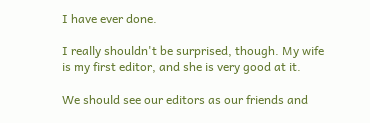I have ever done.

I really shouldn't be surprised, though. My wife is my first editor, and she is very good at it.

We should see our editors as our friends and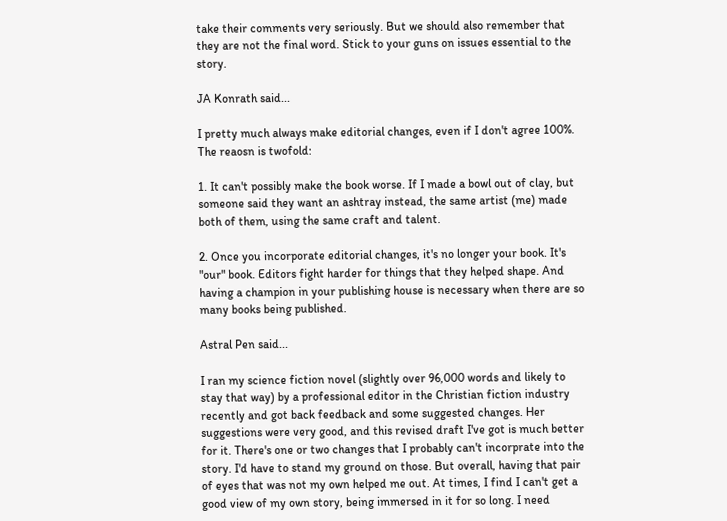take their comments very seriously. But we should also remember that they are not the final word. Stick to your guns on issues essential to the story.

JA Konrath said...

I pretty much always make editorial changes, even if I don't agree 100%. The reaosn is twofold:

1. It can't possibly make the book worse. If I made a bowl out of clay, but someone said they want an ashtray instead, the same artist (me) made both of them, using the same craft and talent.

2. Once you incorporate editorial changes, it's no longer your book. It's "our" book. Editors fight harder for things that they helped shape. And having a champion in your publishing house is necessary when there are so many books being published.

Astral Pen said...

I ran my science fiction novel (slightly over 96,000 words and likely to stay that way) by a professional editor in the Christian fiction industry recently and got back feedback and some suggested changes. Her suggestions were very good, and this revised draft I've got is much better for it. There's one or two changes that I probably can't incorprate into the story. I'd have to stand my ground on those. But overall, having that pair of eyes that was not my own helped me out. At times, I find I can't get a good view of my own story, being immersed in it for so long. I need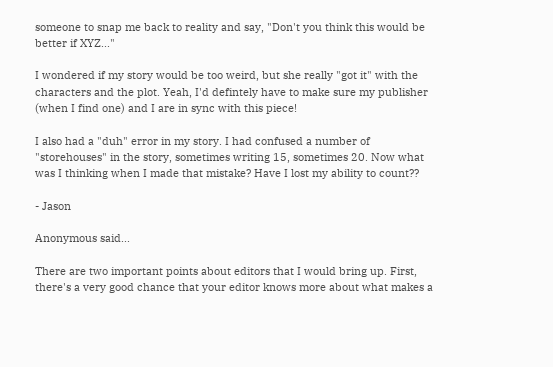someone to snap me back to reality and say, "Don't you think this would be better if XYZ..."

I wondered if my story would be too weird, but she really "got it" with the characters and the plot. Yeah, I'd defintely have to make sure my publisher (when I find one) and I are in sync with this piece!

I also had a "duh" error in my story. I had confused a number of "storehouses" in the story, sometimes writing 15, sometimes 20. Now what was I thinking when I made that mistake? Have I lost my ability to count??

- Jason

Anonymous said...

There are two important points about editors that I would bring up. First, there's a very good chance that your editor knows more about what makes a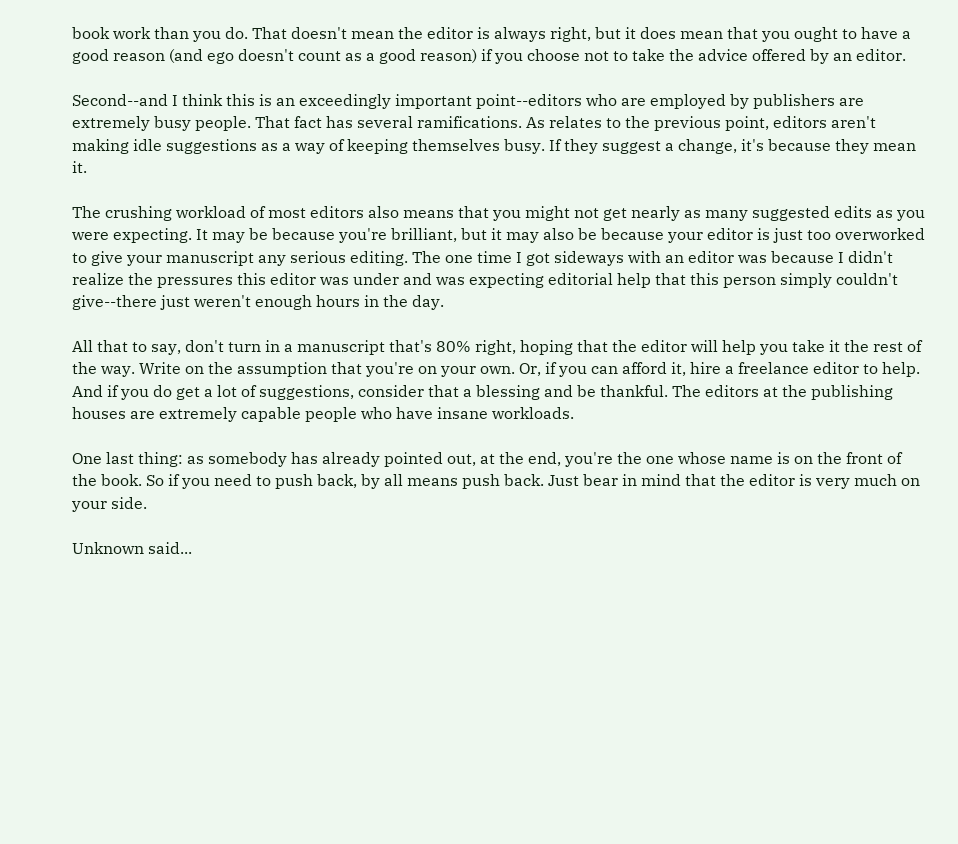book work than you do. That doesn't mean the editor is always right, but it does mean that you ought to have a good reason (and ego doesn't count as a good reason) if you choose not to take the advice offered by an editor.

Second--and I think this is an exceedingly important point--editors who are employed by publishers are extremely busy people. That fact has several ramifications. As relates to the previous point, editors aren't making idle suggestions as a way of keeping themselves busy. If they suggest a change, it's because they mean it.

The crushing workload of most editors also means that you might not get nearly as many suggested edits as you were expecting. It may be because you're brilliant, but it may also be because your editor is just too overworked to give your manuscript any serious editing. The one time I got sideways with an editor was because I didn't realize the pressures this editor was under and was expecting editorial help that this person simply couldn't give--there just weren't enough hours in the day.

All that to say, don't turn in a manuscript that's 80% right, hoping that the editor will help you take it the rest of the way. Write on the assumption that you're on your own. Or, if you can afford it, hire a freelance editor to help. And if you do get a lot of suggestions, consider that a blessing and be thankful. The editors at the publishing houses are extremely capable people who have insane workloads.

One last thing: as somebody has already pointed out, at the end, you're the one whose name is on the front of the book. So if you need to push back, by all means push back. Just bear in mind that the editor is very much on your side.

Unknown said...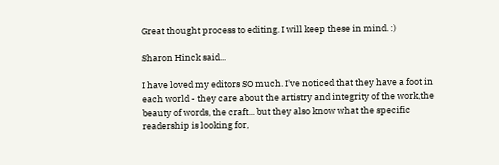Great thought process to editing. I will keep these in mind. :)

Sharon Hinck said...

I have loved my editors SO much. I've noticed that they have a foot in each world - they care about the artistry and integrity of the work,the beauty of words, the craft... but they also know what the specific readership is looking for,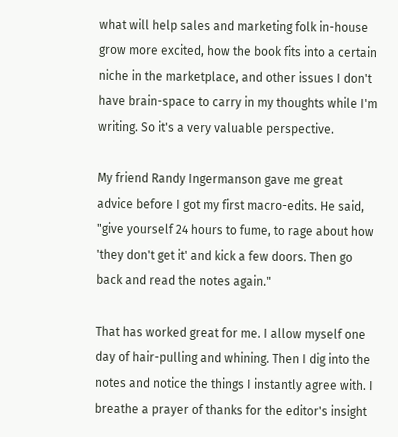what will help sales and marketing folk in-house grow more excited, how the book fits into a certain niche in the marketplace, and other issues I don't have brain-space to carry in my thoughts while I'm writing. So it's a very valuable perspective.

My friend Randy Ingermanson gave me great advice before I got my first macro-edits. He said, "give yourself 24 hours to fume, to rage about how 'they don't get it' and kick a few doors. Then go back and read the notes again."

That has worked great for me. I allow myself one day of hair-pulling and whining. Then I dig into the notes and notice the things I instantly agree with. I breathe a prayer of thanks for the editor's insight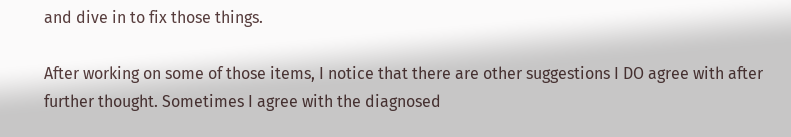and dive in to fix those things.

After working on some of those items, I notice that there are other suggestions I DO agree with after further thought. Sometimes I agree with the diagnosed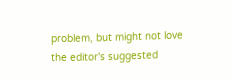problem, but might not love the editor's suggested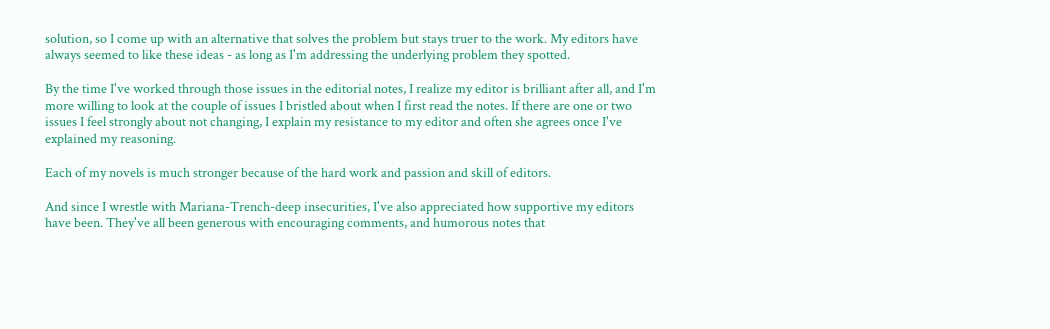solution, so I come up with an alternative that solves the problem but stays truer to the work. My editors have always seemed to like these ideas - as long as I'm addressing the underlying problem they spotted.

By the time I've worked through those issues in the editorial notes, I realize my editor is brilliant after all, and I'm more willing to look at the couple of issues I bristled about when I first read the notes. If there are one or two issues I feel strongly about not changing, I explain my resistance to my editor and often she agrees once I've explained my reasoning.

Each of my novels is much stronger because of the hard work and passion and skill of editors.

And since I wrestle with Mariana-Trench-deep insecurities, I've also appreciated how supportive my editors have been. They've all been generous with encouraging comments, and humorous notes that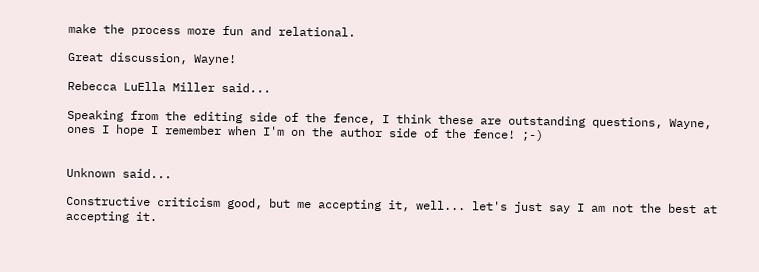make the process more fun and relational.

Great discussion, Wayne!

Rebecca LuElla Miller said...

Speaking from the editing side of the fence, I think these are outstanding questions, Wayne, ones I hope I remember when I'm on the author side of the fence! ;-)


Unknown said...

Constructive criticism good, but me accepting it, well... let's just say I am not the best at accepting it.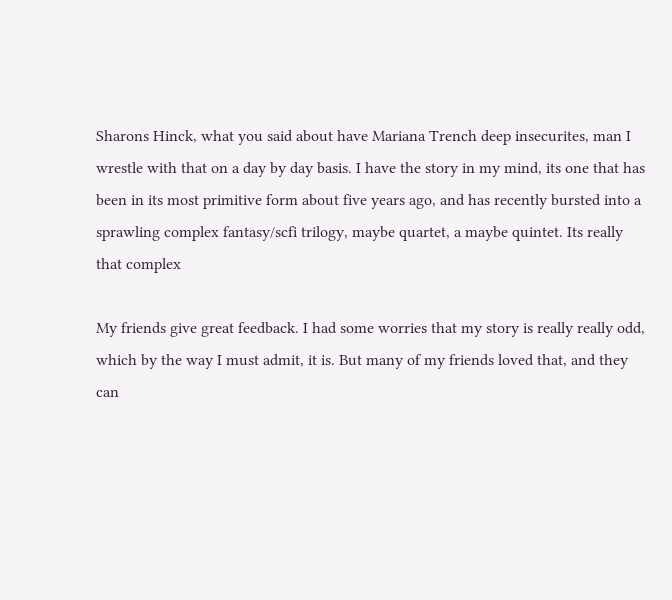Sharons Hinck, what you said about have Mariana Trench deep insecurites, man I wrestle with that on a day by day basis. I have the story in my mind, its one that has been in its most primitive form about five years ago, and has recently bursted into a sprawling complex fantasy/scfi trilogy, maybe quartet, a maybe quintet. Its really that complex

My friends give great feedback. I had some worries that my story is really really odd, which by the way I must admit, it is. But many of my friends loved that, and they can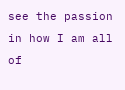see the passion in how I am all of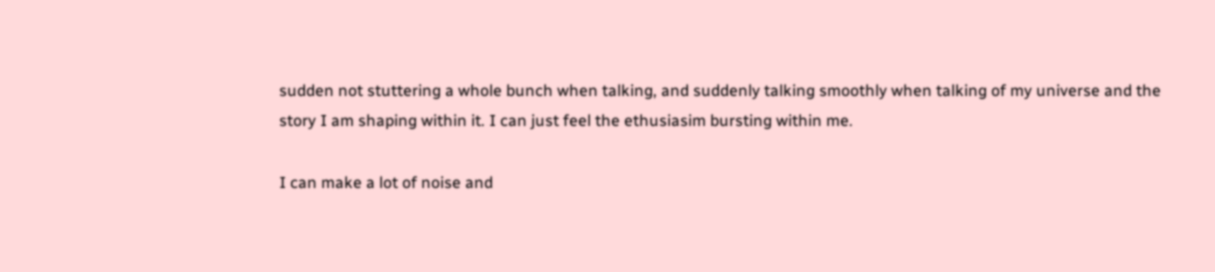sudden not stuttering a whole bunch when talking, and suddenly talking smoothly when talking of my universe and the story I am shaping within it. I can just feel the ethusiasim bursting within me.

I can make a lot of noise and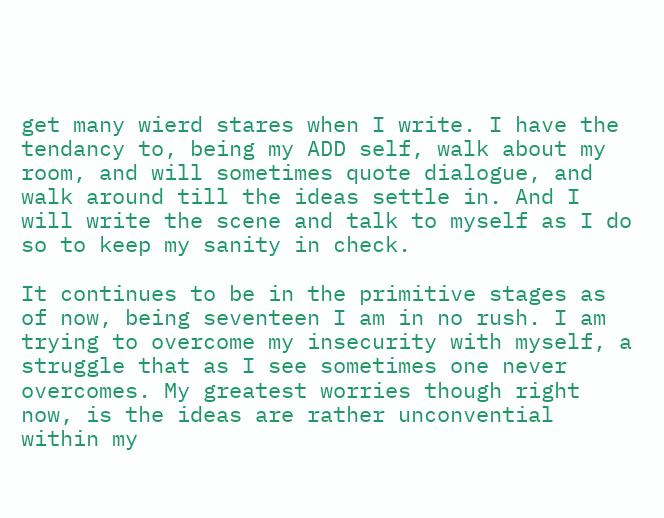get many wierd stares when I write. I have the tendancy to, being my ADD self, walk about my room, and will sometimes quote dialogue, and walk around till the ideas settle in. And I will write the scene and talk to myself as I do so to keep my sanity in check.

It continues to be in the primitive stages as of now, being seventeen I am in no rush. I am trying to overcome my insecurity with myself, a struggle that as I see sometimes one never overcomes. My greatest worries though right now, is the ideas are rather unconvential within my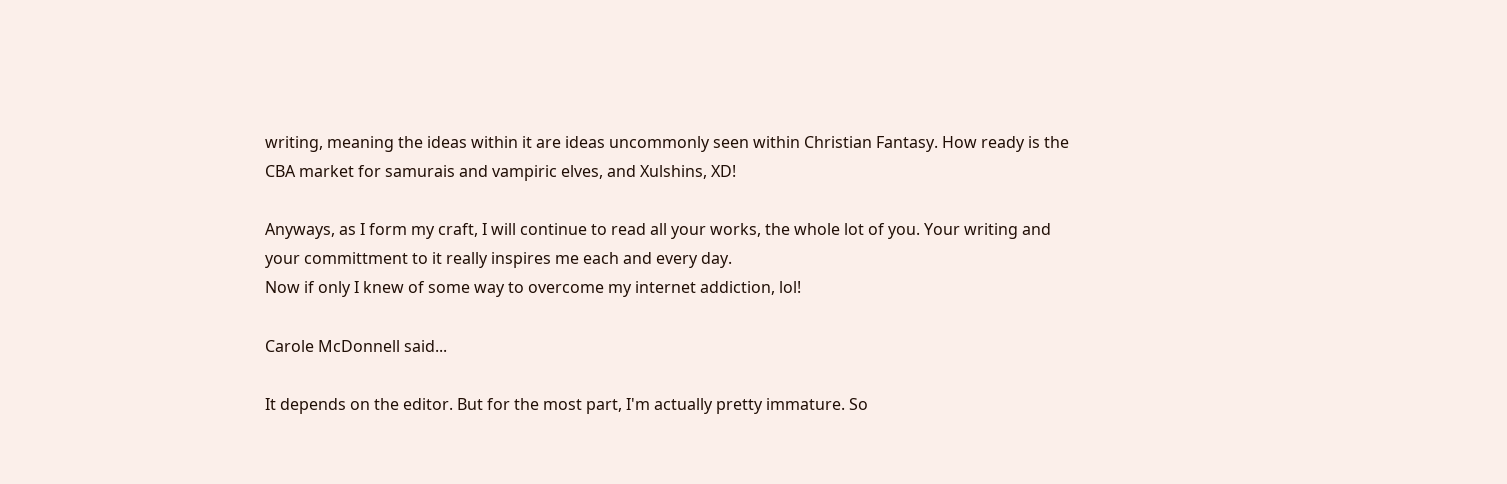writing, meaning the ideas within it are ideas uncommonly seen within Christian Fantasy. How ready is the CBA market for samurais and vampiric elves, and Xulshins, XD!

Anyways, as I form my craft, I will continue to read all your works, the whole lot of you. Your writing and your committment to it really inspires me each and every day.
Now if only I knew of some way to overcome my internet addiction, lol!

Carole McDonnell said...

It depends on the editor. But for the most part, I'm actually pretty immature. So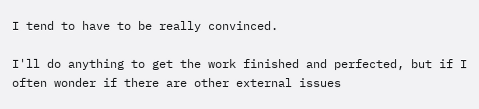I tend to have to be really convinced.

I'll do anything to get the work finished and perfected, but if I often wonder if there are other external issues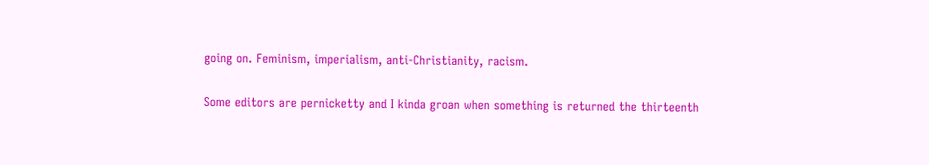going on. Feminism, imperialism, anti-Christianity, racism.

Some editors are pernicketty and I kinda groan when something is returned the thirteenth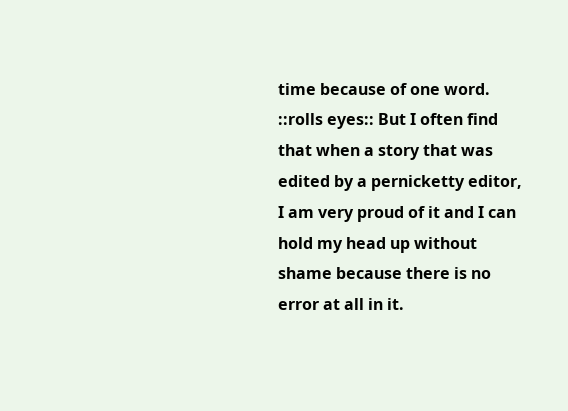time because of one word. ::rolls eyes:: But I often find that when a story that was edited by a pernicketty editor, I am very proud of it and I can hold my head up without shame because there is no error at all in it.